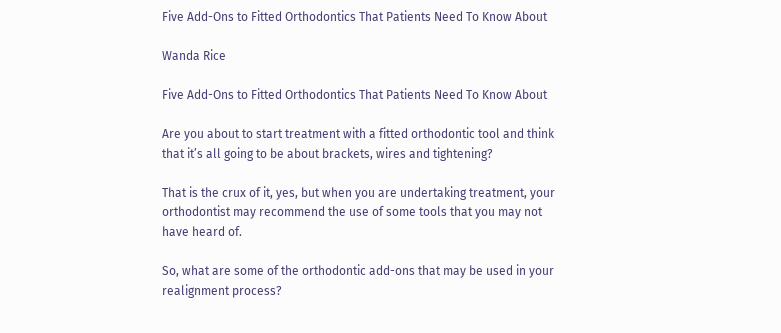Five Add-Ons to Fitted Orthodontics That Patients Need To Know About

Wanda Rice

Five Add-Ons to Fitted Orthodontics That Patients Need To Know About

Are you about to start treatment with a fitted orthodontic tool and think that it’s all going to be about brackets, wires and tightening?

That is the crux of it, yes, but when you are undertaking treatment, your orthodontist may recommend the use of some tools that you may not have heard of.

So, what are some of the orthodontic add-ons that may be used in your realignment process?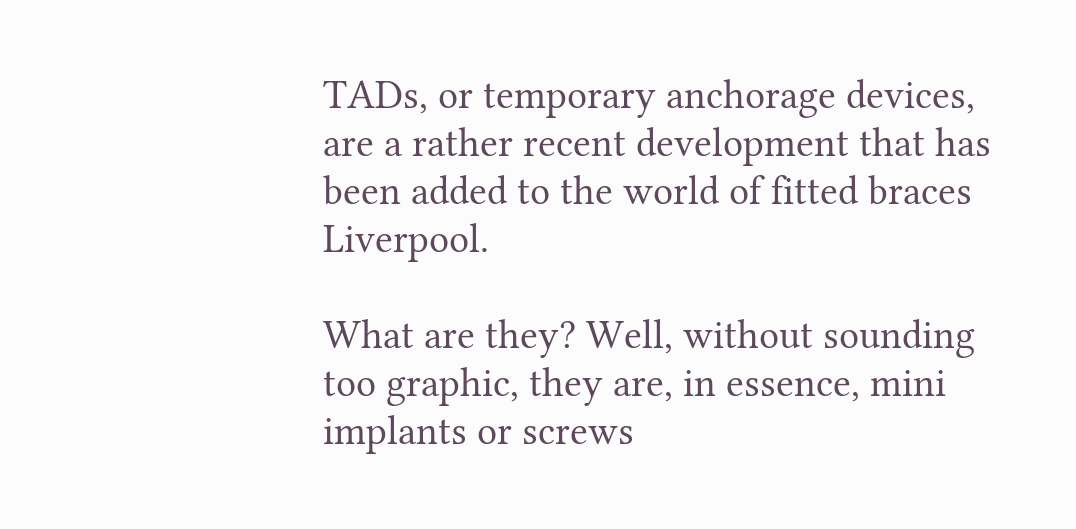TADs, or temporary anchorage devices, are a rather recent development that has been added to the world of fitted braces Liverpool.

What are they? Well, without sounding too graphic, they are, in essence, mini implants or screws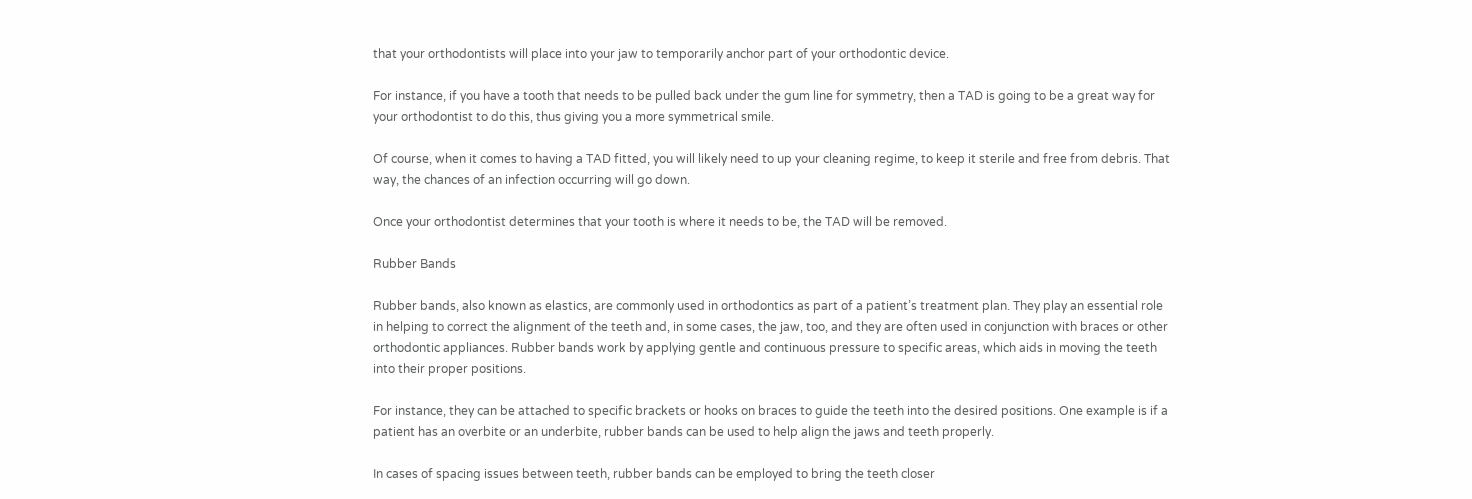that your orthodontists will place into your jaw to temporarily anchor part of your orthodontic device.

For instance, if you have a tooth that needs to be pulled back under the gum line for symmetry, then a TAD is going to be a great way for your orthodontist to do this, thus giving you a more symmetrical smile.

Of course, when it comes to having a TAD fitted, you will likely need to up your cleaning regime, to keep it sterile and free from debris. That way, the chances of an infection occurring will go down.

Once your orthodontist determines that your tooth is where it needs to be, the TAD will be removed.

Rubber Bands

Rubber bands, also known as elastics, are commonly used in orthodontics as part of a patient’s treatment plan. They play an essential role in helping to correct the alignment of the teeth and, in some cases, the jaw, too, and they are often used in conjunction with braces or other orthodontic appliances. Rubber bands work by applying gentle and continuous pressure to specific areas, which aids in moving the teeth into their proper positions.

For instance, they can be attached to specific brackets or hooks on braces to guide the teeth into the desired positions. One example is if a patient has an overbite or an underbite, rubber bands can be used to help align the jaws and teeth properly.

In cases of spacing issues between teeth, rubber bands can be employed to bring the teeth closer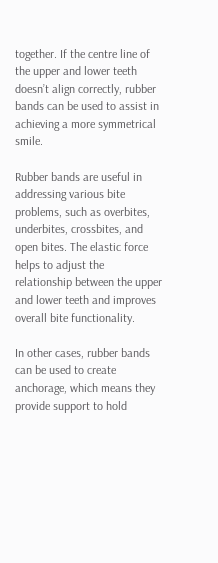together. If the centre line of the upper and lower teeth doesn’t align correctly, rubber bands can be used to assist in achieving a more symmetrical smile.

Rubber bands are useful in addressing various bite problems, such as overbites, underbites, crossbites, and open bites. The elastic force helps to adjust the relationship between the upper and lower teeth and improves overall bite functionality.

In other cases, rubber bands can be used to create anchorage, which means they provide support to hold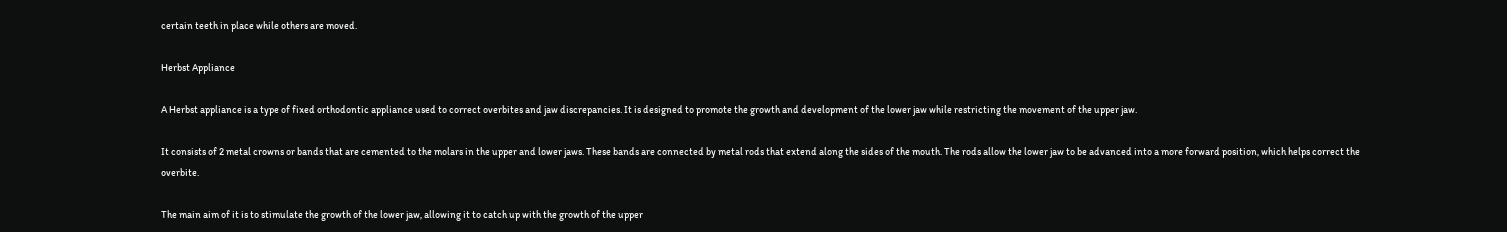certain teeth in place while others are moved.

Herbst Appliance

A Herbst appliance is a type of fixed orthodontic appliance used to correct overbites and jaw discrepancies. It is designed to promote the growth and development of the lower jaw while restricting the movement of the upper jaw.

It consists of 2 metal crowns or bands that are cemented to the molars in the upper and lower jaws. These bands are connected by metal rods that extend along the sides of the mouth. The rods allow the lower jaw to be advanced into a more forward position, which helps correct the overbite.

The main aim of it is to stimulate the growth of the lower jaw, allowing it to catch up with the growth of the upper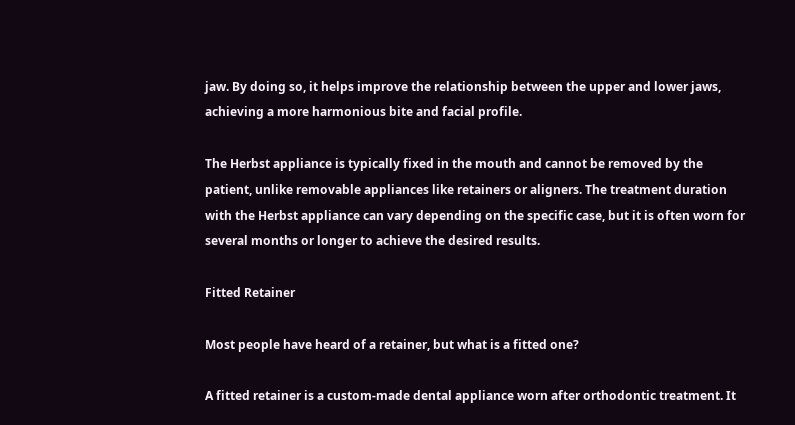jaw. By doing so, it helps improve the relationship between the upper and lower jaws, achieving a more harmonious bite and facial profile.

The Herbst appliance is typically fixed in the mouth and cannot be removed by the patient, unlike removable appliances like retainers or aligners. The treatment duration with the Herbst appliance can vary depending on the specific case, but it is often worn for several months or longer to achieve the desired results.

Fitted Retainer

Most people have heard of a retainer, but what is a fitted one?

A fitted retainer is a custom-made dental appliance worn after orthodontic treatment. It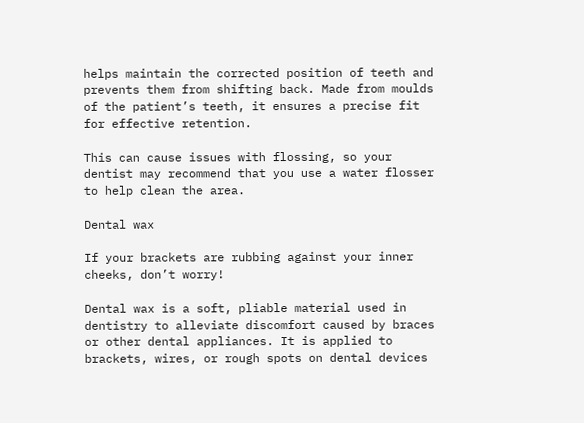helps maintain the corrected position of teeth and prevents them from shifting back. Made from moulds of the patient’s teeth, it ensures a precise fit for effective retention.

This can cause issues with flossing, so your dentist may recommend that you use a water flosser to help clean the area.

Dental wax

If your brackets are rubbing against your inner cheeks, don’t worry!

Dental wax is a soft, pliable material used in dentistry to alleviate discomfort caused by braces or other dental appliances. It is applied to brackets, wires, or rough spots on dental devices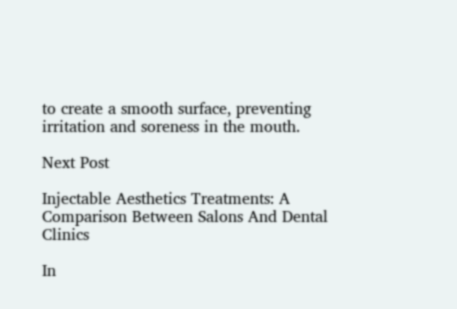to create a smooth surface, preventing irritation and soreness in the mouth.

Next Post

Injectable Aesthetics Treatments: A Comparison Between Salons And Dental Clinics

In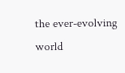the ever-evolving world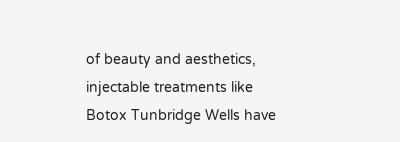of beauty and aesthetics, injectable treatments like Botox Tunbridge Wells have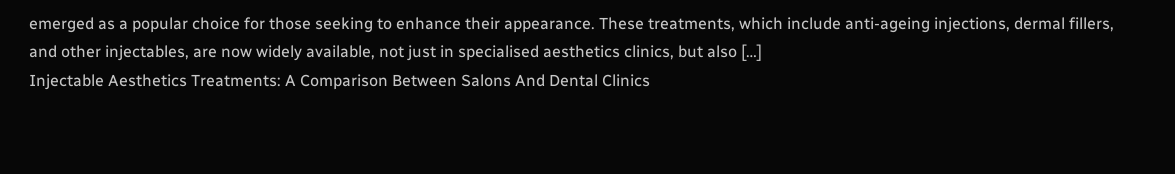emerged as a popular choice for those seeking to enhance their appearance. These treatments, which include anti-ageing injections, dermal fillers, and other injectables, are now widely available, not just in specialised aesthetics clinics, but also […]
Injectable Aesthetics Treatments: A Comparison Between Salons And Dental Clinics